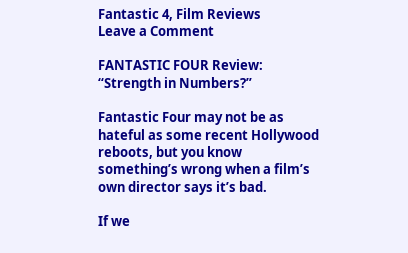Fantastic 4, Film Reviews
Leave a Comment

FANTASTIC FOUR Review: “Strength in Numbers?”

Fantastic Four may not be as hateful as some recent Hollywood reboots, but you know something’s wrong when a film’s own director says it’s bad.

If we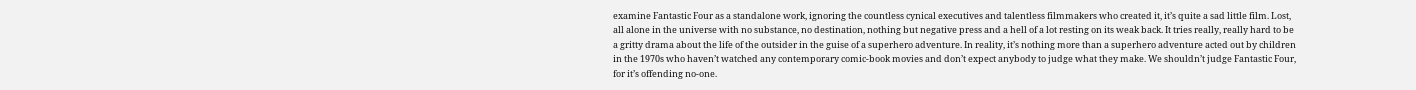examine Fantastic Four as a standalone work, ignoring the countless cynical executives and talentless filmmakers who created it, it’s quite a sad little film. Lost, all alone in the universe with no substance, no destination, nothing but negative press and a hell of a lot resting on its weak back. It tries really, really hard to be a gritty drama about the life of the outsider in the guise of a superhero adventure. In reality, it’s nothing more than a superhero adventure acted out by children in the 1970s who haven’t watched any contemporary comic-book movies and don’t expect anybody to judge what they make. We shouldn’t judge Fantastic Four, for it’s offending no-one.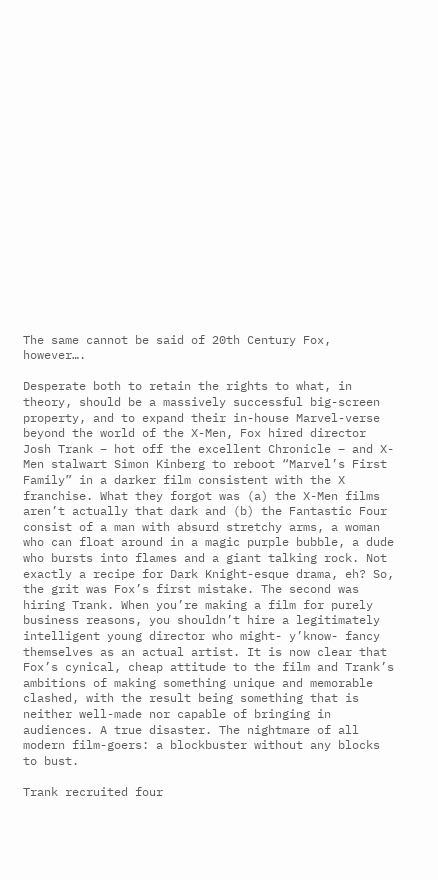The same cannot be said of 20th Century Fox, however….

Desperate both to retain the rights to what, in theory, should be a massively successful big-screen property, and to expand their in-house Marvel-verse beyond the world of the X-Men, Fox hired director Josh Trank – hot off the excellent Chronicle – and X-Men stalwart Simon Kinberg to reboot “Marvel’s First Family” in a darker film consistent with the X franchise. What they forgot was (a) the X-Men films aren’t actually that dark and (b) the Fantastic Four consist of a man with absurd stretchy arms, a woman who can float around in a magic purple bubble, a dude who bursts into flames and a giant talking rock. Not exactly a recipe for Dark Knight-esque drama, eh? So, the grit was Fox’s first mistake. The second was hiring Trank. When you’re making a film for purely business reasons, you shouldn’t hire a legitimately intelligent young director who might- y’know- fancy themselves as an actual artist. It is now clear that Fox’s cynical, cheap attitude to the film and Trank’s ambitions of making something unique and memorable clashed, with the result being something that is neither well-made nor capable of bringing in audiences. A true disaster. The nightmare of all modern film-goers: a blockbuster without any blocks to bust.

Trank recruited four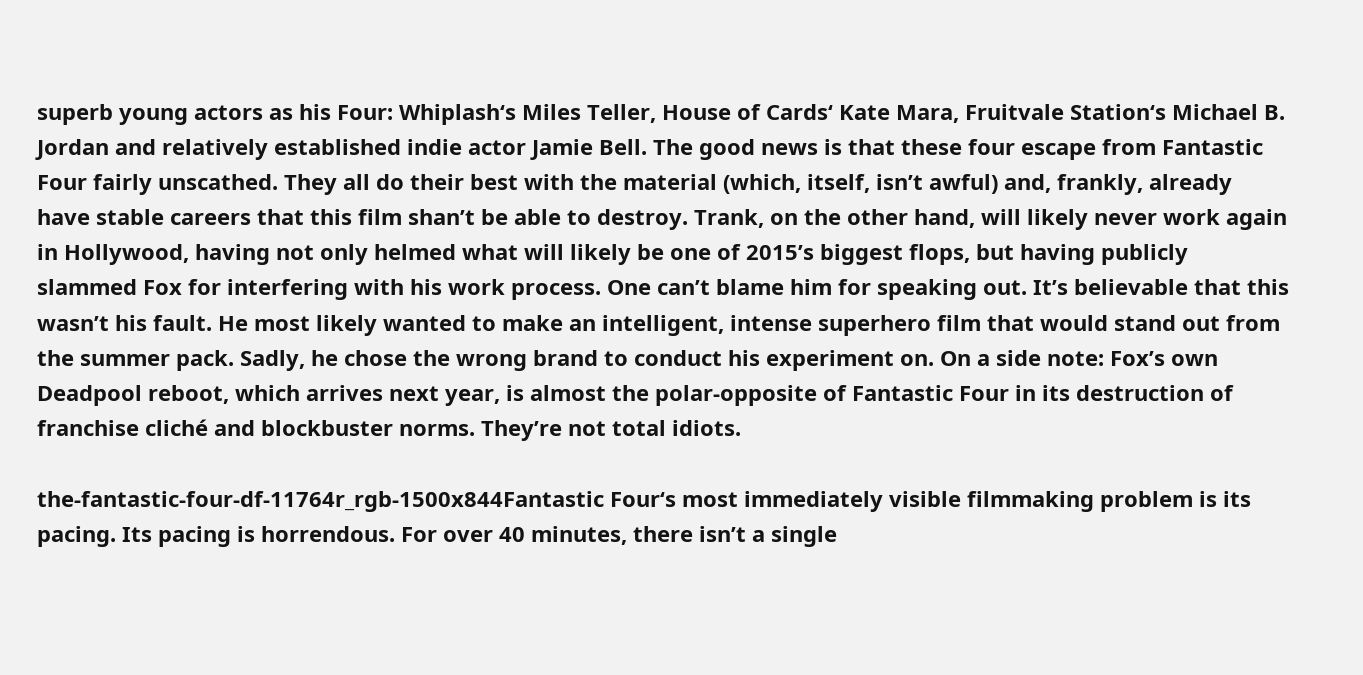superb young actors as his Four: Whiplash‘s Miles Teller, House of Cards‘ Kate Mara, Fruitvale Station‘s Michael B. Jordan and relatively established indie actor Jamie Bell. The good news is that these four escape from Fantastic Four fairly unscathed. They all do their best with the material (which, itself, isn’t awful) and, frankly, already have stable careers that this film shan’t be able to destroy. Trank, on the other hand, will likely never work again in Hollywood, having not only helmed what will likely be one of 2015’s biggest flops, but having publicly slammed Fox for interfering with his work process. One can’t blame him for speaking out. It’s believable that this wasn’t his fault. He most likely wanted to make an intelligent, intense superhero film that would stand out from the summer pack. Sadly, he chose the wrong brand to conduct his experiment on. On a side note: Fox’s own Deadpool reboot, which arrives next year, is almost the polar-opposite of Fantastic Four in its destruction of franchise cliché and blockbuster norms. They’re not total idiots.

the-fantastic-four-df-11764r_rgb-1500x844Fantastic Four‘s most immediately visible filmmaking problem is its pacing. Its pacing is horrendous. For over 40 minutes, there isn’t a single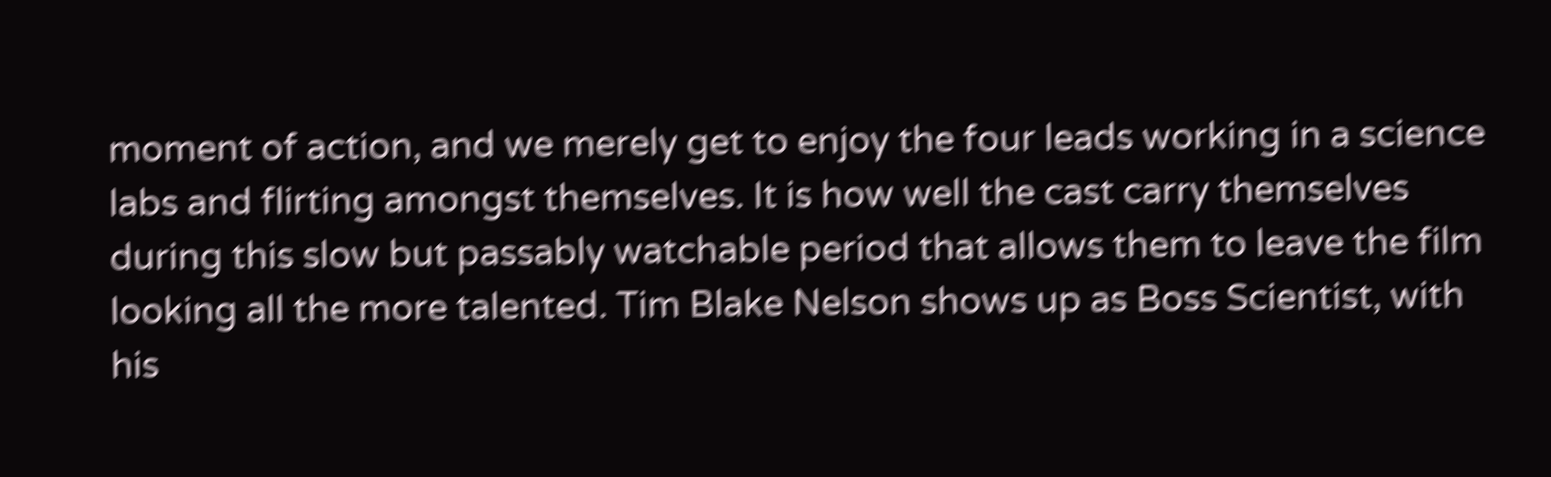moment of action, and we merely get to enjoy the four leads working in a science labs and flirting amongst themselves. It is how well the cast carry themselves during this slow but passably watchable period that allows them to leave the film looking all the more talented. Tim Blake Nelson shows up as Boss Scientist, with his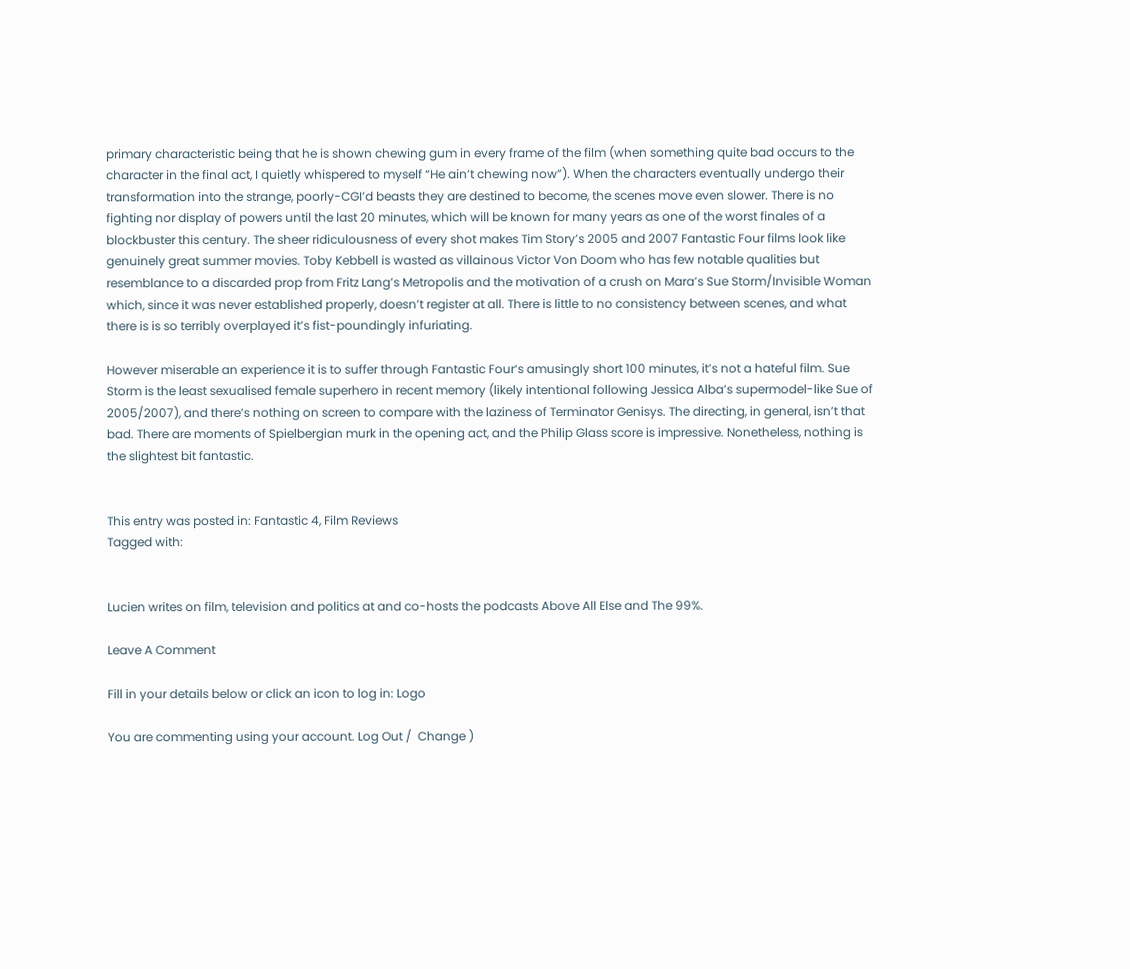primary characteristic being that he is shown chewing gum in every frame of the film (when something quite bad occurs to the character in the final act, I quietly whispered to myself “He ain’t chewing now”). When the characters eventually undergo their transformation into the strange, poorly-CGI’d beasts they are destined to become, the scenes move even slower. There is no fighting nor display of powers until the last 20 minutes, which will be known for many years as one of the worst finales of a blockbuster this century. The sheer ridiculousness of every shot makes Tim Story’s 2005 and 2007 Fantastic Four films look like genuinely great summer movies. Toby Kebbell is wasted as villainous Victor Von Doom who has few notable qualities but resemblance to a discarded prop from Fritz Lang’s Metropolis and the motivation of a crush on Mara’s Sue Storm/Invisible Woman which, since it was never established properly, doesn’t register at all. There is little to no consistency between scenes, and what there is is so terribly overplayed it’s fist-poundingly infuriating.

However miserable an experience it is to suffer through Fantastic Four‘s amusingly short 100 minutes, it’s not a hateful film. Sue Storm is the least sexualised female superhero in recent memory (likely intentional following Jessica Alba’s supermodel-like Sue of 2005/2007), and there’s nothing on screen to compare with the laziness of Terminator Genisys. The directing, in general, isn’t that bad. There are moments of Spielbergian murk in the opening act, and the Philip Glass score is impressive. Nonetheless, nothing is the slightest bit fantastic.


This entry was posted in: Fantastic 4, Film Reviews
Tagged with:


Lucien writes on film, television and politics at and co-hosts the podcasts Above All Else and The 99%.

Leave A Comment

Fill in your details below or click an icon to log in: Logo

You are commenting using your account. Log Out /  Change )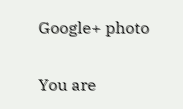Google+ photo

You are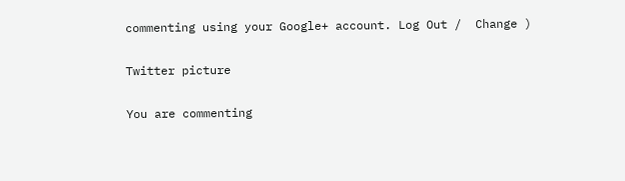commenting using your Google+ account. Log Out /  Change )

Twitter picture

You are commenting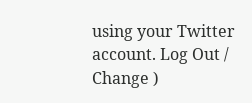using your Twitter account. Log Out /  Change )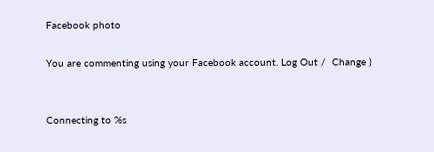Facebook photo

You are commenting using your Facebook account. Log Out /  Change )


Connecting to %s